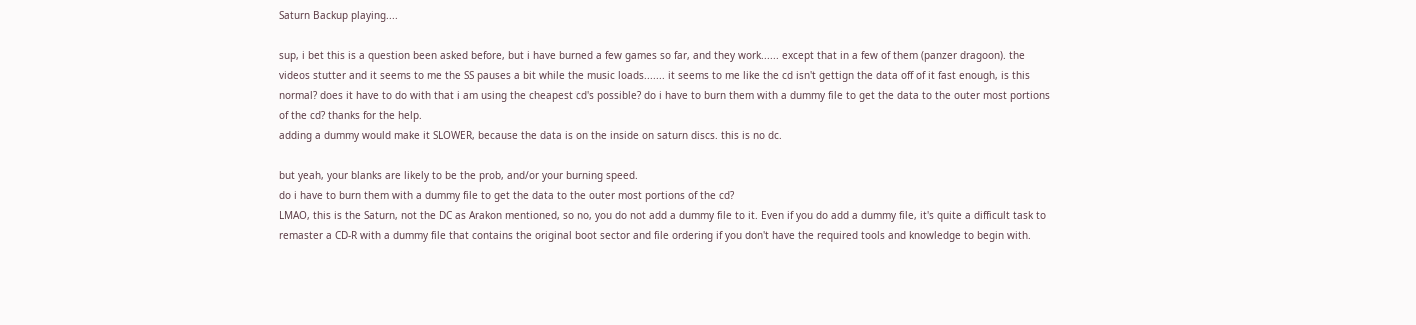Saturn Backup playing....

sup, i bet this is a question been asked before, but i have burned a few games so far, and they work...... except that in a few of them (panzer dragoon). the videos stutter and it seems to me the SS pauses a bit while the music loads....... it seems to me like the cd isn't gettign the data off of it fast enough, is this normal? does it have to do with that i am using the cheapest cd's possible? do i have to burn them with a dummy file to get the data to the outer most portions of the cd? thanks for the help.
adding a dummy would make it SLOWER, because the data is on the inside on saturn discs. this is no dc.

but yeah, your blanks are likely to be the prob, and/or your burning speed.
do i have to burn them with a dummy file to get the data to the outer most portions of the cd?
LMAO, this is the Saturn, not the DC as Arakon mentioned, so no, you do not add a dummy file to it. Even if you do add a dummy file, it's quite a difficult task to remaster a CD-R with a dummy file that contains the original boot sector and file ordering if you don't have the required tools and knowledge to begin with.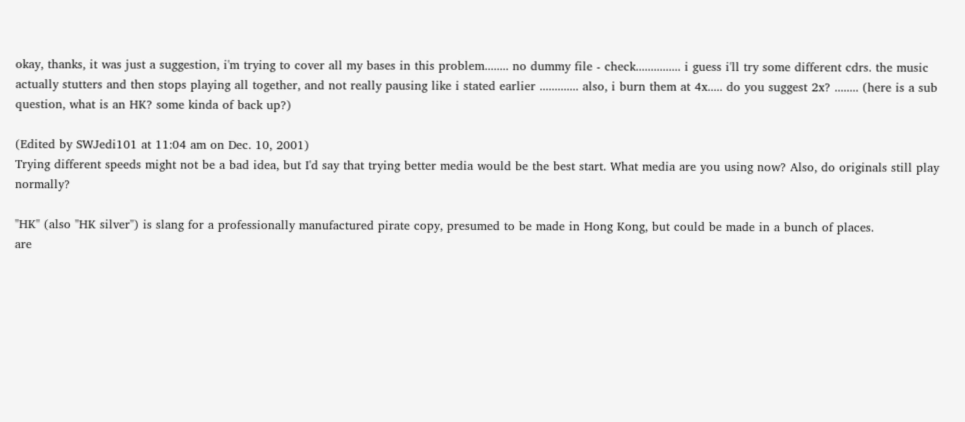okay, thanks, it was just a suggestion, i'm trying to cover all my bases in this problem........ no dummy file - check............... i guess i'll try some different cdrs. the music actually stutters and then stops playing all together, and not really pausing like i stated earlier ............. also, i burn them at 4x..... do you suggest 2x? ........ (here is a sub question, what is an HK? some kinda of back up?)

(Edited by SWJedi101 at 11:04 am on Dec. 10, 2001)
Trying different speeds might not be a bad idea, but I'd say that trying better media would be the best start. What media are you using now? Also, do originals still play normally?

"HK" (also "HK silver") is slang for a professionally manufactured pirate copy, presumed to be made in Hong Kong, but could be made in a bunch of places.
are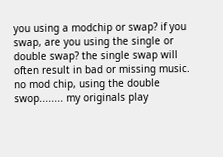you using a modchip or swap? if you swap, are you using the single or double swap? the single swap will often result in bad or missing music.
no mod chip, using the double swop........ my originals play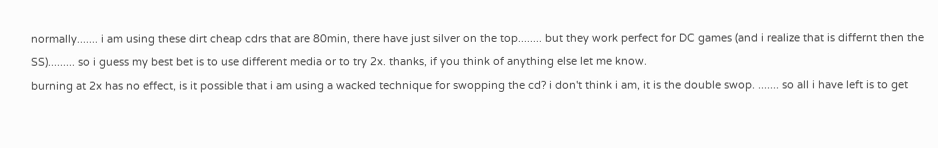normally....... i am using these dirt cheap cdrs that are 80min, there have just silver on the top........ but they work perfect for DC games (and i realize that is differnt then the SS)......... so i guess my best bet is to use different media or to try 2x. thanks, if you think of anything else let me know.
burning at 2x has no effect, is it possible that i am using a wacked technique for swopping the cd? i don't think i am, it is the double swop. ....... so all i have left is to get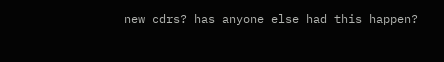new cdrs? has anyone else had this happen?